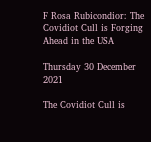F Rosa Rubicondior: The Covidiot Cull is Forging Ahead in the USA

Thursday 30 December 2021

The Covidiot Cull is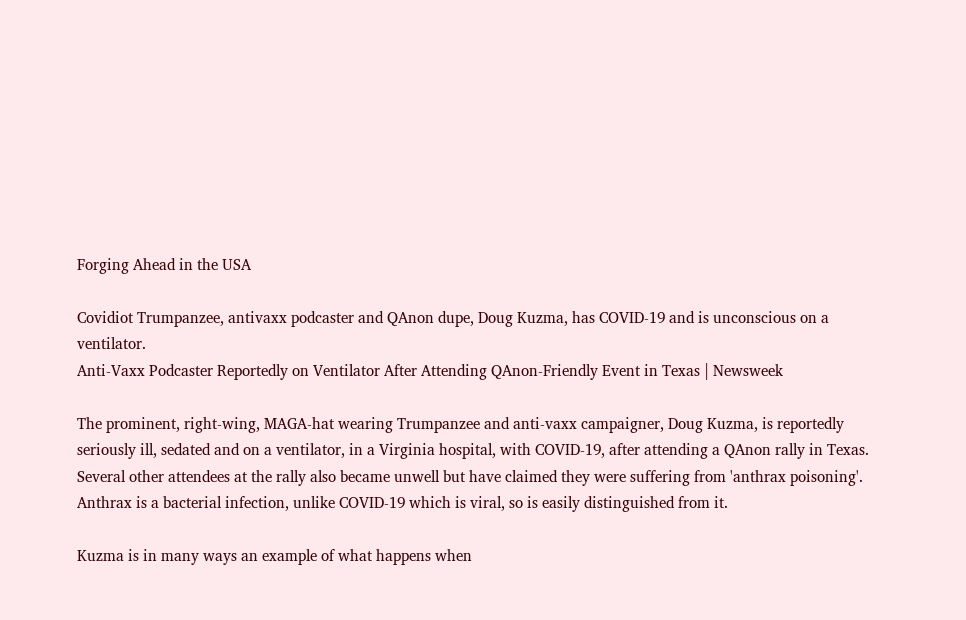Forging Ahead in the USA

Covidiot Trumpanzee, antivaxx podcaster and QAnon dupe, Doug Kuzma, has COVID-19 and is unconscious on a ventilator.
Anti-Vaxx Podcaster Reportedly on Ventilator After Attending QAnon-Friendly Event in Texas | Newsweek

The prominent, right-wing, MAGA-hat wearing Trumpanzee and anti-vaxx campaigner, Doug Kuzma, is reportedly seriously ill, sedated and on a ventilator, in a Virginia hospital, with COVID-19, after attending a QAnon rally in Texas. Several other attendees at the rally also became unwell but have claimed they were suffering from 'anthrax poisoning'. Anthrax is a bacterial infection, unlike COVID-19 which is viral, so is easily distinguished from it.

Kuzma is in many ways an example of what happens when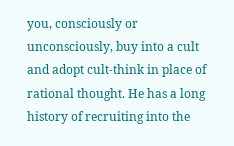you, consciously or unconsciously, buy into a cult and adopt cult-think in place of rational thought. He has a long history of recruiting into the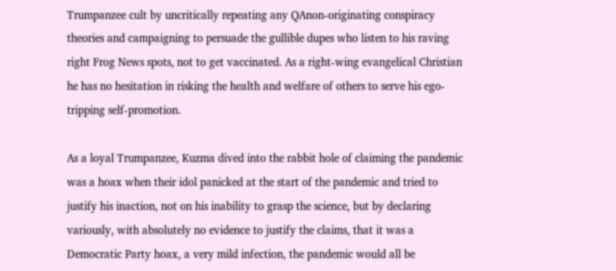Trumpanzee cult by uncritically repeating any QAnon-originating conspiracy theories and campaigning to persuade the gullible dupes who listen to his raving right Frog News spots, not to get vaccinated. As a right-wing evangelical Christian he has no hesitation in risking the health and welfare of others to serve his ego-tripping self-promotion.

As a loyal Trumpanzee, Kuzma dived into the rabbit hole of claiming the pandemic was a hoax when their idol panicked at the start of the pandemic and tried to justify his inaction, not on his inability to grasp the science, but by declaring variously, with absolutely no evidence to justify the claims, that it was a Democratic Party hoax, a very mild infection, the pandemic would all be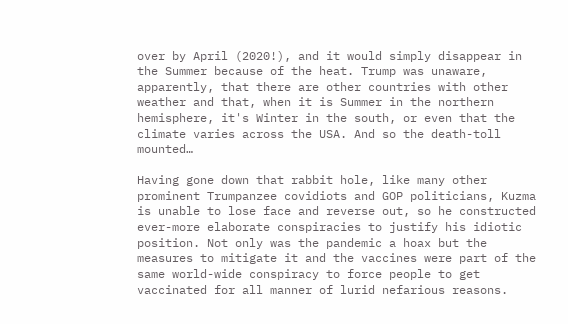over by April (2020!), and it would simply disappear in the Summer because of the heat. Trump was unaware, apparently, that there are other countries with other weather and that, when it is Summer in the northern hemisphere, it's Winter in the south, or even that the climate varies across the USA. And so the death-toll mounted…

Having gone down that rabbit hole, like many other prominent Trumpanzee covidiots and GOP politicians, Kuzma is unable to lose face and reverse out, so he constructed ever-more elaborate conspiracies to justify his idiotic position. Not only was the pandemic a hoax but the measures to mitigate it and the vaccines were part of the same world-wide conspiracy to force people to get vaccinated for all manner of lurid nefarious reasons.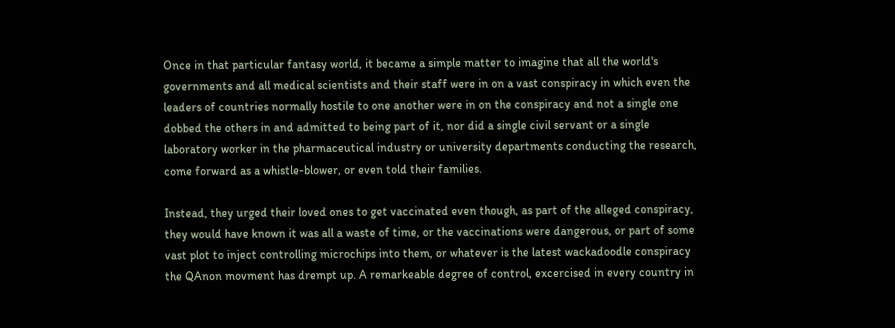Once in that particular fantasy world, it became a simple matter to imagine that all the world's governments and all medical scientists and their staff were in on a vast conspiracy in which even the leaders of countries normally hostile to one another were in on the conspiracy and not a single one dobbed the others in and admitted to being part of it, nor did a single civil servant or a single laboratory worker in the pharmaceutical industry or university departments conducting the research, come forward as a whistle-blower, or even told their families.

Instead, they urged their loved ones to get vaccinated even though, as part of the alleged conspiracy, they would have known it was all a waste of time, or the vaccinations were dangerous, or part of some vast plot to inject controlling microchips into them, or whatever is the latest wackadoodle conspiracy the QAnon movment has drempt up. A remarkeable degree of control, excercised in every country in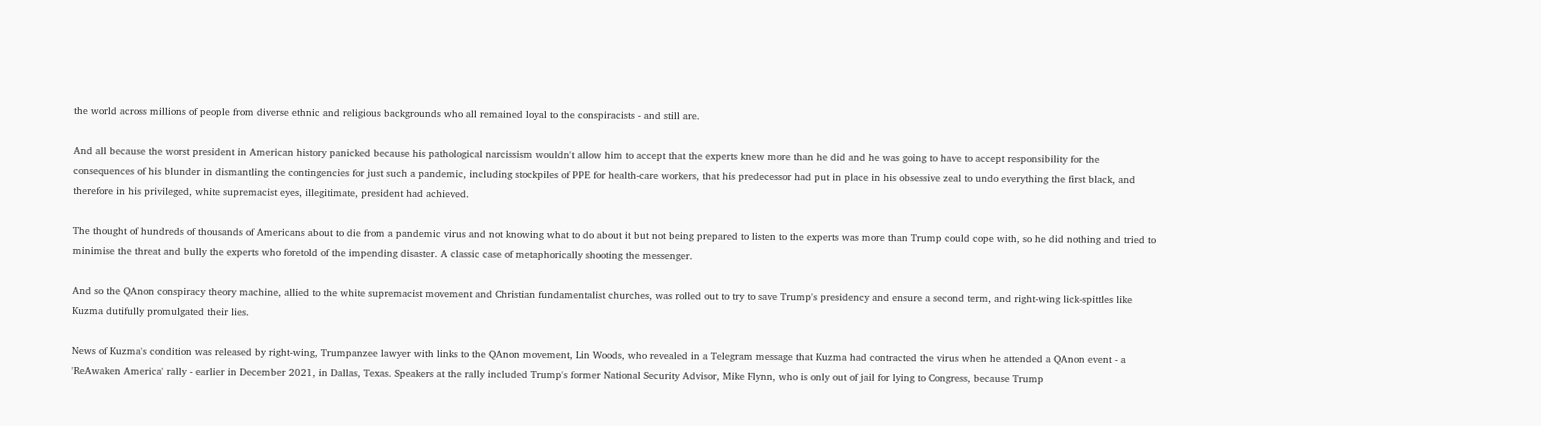the world across millions of people from diverse ethnic and religious backgrounds who all remained loyal to the conspiracists - and still are.

And all because the worst president in American history panicked because his pathological narcissism wouldn't allow him to accept that the experts knew more than he did and he was going to have to accept responsibility for the consequences of his blunder in dismantling the contingencies for just such a pandemic, including stockpiles of PPE for health-care workers, that his predecessor had put in place in his obsessive zeal to undo everything the first black, and therefore in his privileged, white supremacist eyes, illegitimate, president had achieved.

The thought of hundreds of thousands of Americans about to die from a pandemic virus and not knowing what to do about it but not being prepared to listen to the experts was more than Trump could cope with, so he did nothing and tried to minimise the threat and bully the experts who foretold of the impending disaster. A classic case of metaphorically shooting the messenger.

And so the QAnon conspiracy theory machine, allied to the white supremacist movement and Christian fundamentalist churches, was rolled out to try to save Trump's presidency and ensure a second term, and right-wing lick-spittles like Kuzma dutifully promulgated their lies.

News of Kuzma's condition was released by right-wing, Trumpanzee lawyer with links to the QAnon movement, Lin Woods, who revealed in a Telegram message that Kuzma had contracted the virus when he attended a QAnon event - a 'ReAwaken America' rally - earlier in December 2021, in Dallas, Texas. Speakers at the rally included Trump's former National Security Advisor, Mike Flynn, who is only out of jail for lying to Congress, because Trump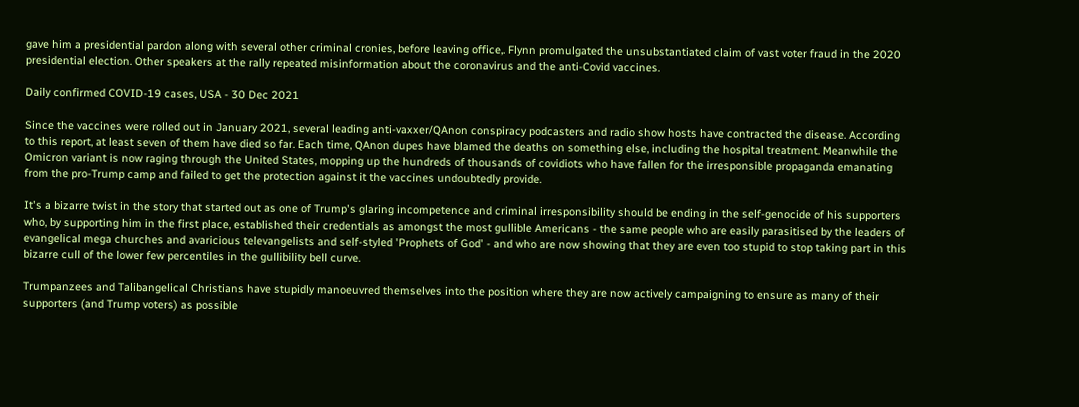gave him a presidential pardon along with several other criminal cronies, before leaving office,. Flynn promulgated the unsubstantiated claim of vast voter fraud in the 2020 presidential election. Other speakers at the rally repeated misinformation about the coronavirus and the anti-Covid vaccines.

Daily confirmed COVID-19 cases, USA - 30 Dec 2021

Since the vaccines were rolled out in January 2021, several leading anti-vaxxer/QAnon conspiracy podcasters and radio show hosts have contracted the disease. According to this report, at least seven of them have died so far. Each time, QAnon dupes have blamed the deaths on something else, including the hospital treatment. Meanwhile the Omicron variant is now raging through the United States, mopping up the hundreds of thousands of covidiots who have fallen for the irresponsible propaganda emanating from the pro-Trump camp and failed to get the protection against it the vaccines undoubtedly provide.

It's a bizarre twist in the story that started out as one of Trump's glaring incompetence and criminal irresponsibility should be ending in the self-genocide of his supporters who, by supporting him in the first place, established their credentials as amongst the most gullible Americans - the same people who are easily parasitised by the leaders of evangelical mega churches and avaricious televangelists and self-styled 'Prophets of God' - and who are now showing that they are even too stupid to stop taking part in this bizarre cull of the lower few percentiles in the gullibility bell curve.

Trumpanzees and Talibangelical Christians have stupidly manoeuvred themselves into the position where they are now actively campaigning to ensure as many of their supporters (and Trump voters) as possible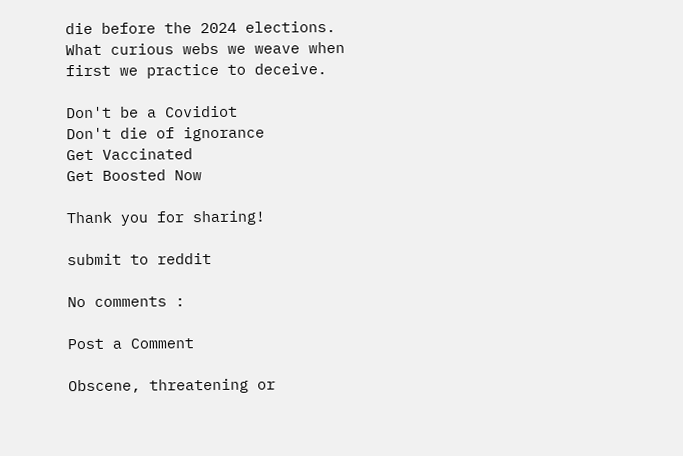die before the 2024 elections. What curious webs we weave when first we practice to deceive.

Don't be a Covidiot
Don't die of ignorance
Get Vaccinated
Get Boosted Now

Thank you for sharing!

submit to reddit

No comments :

Post a Comment

Obscene, threatening or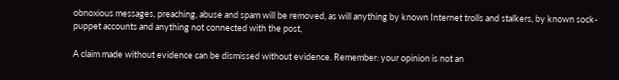obnoxious messages, preaching, abuse and spam will be removed, as will anything by known Internet trolls and stalkers, by known sock-puppet accounts and anything not connected with the post,

A claim made without evidence can be dismissed without evidence. Remember: your opinion is not an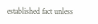established fact unless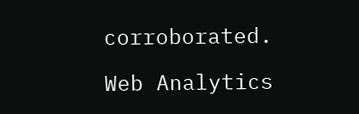corroborated.

Web Analytics